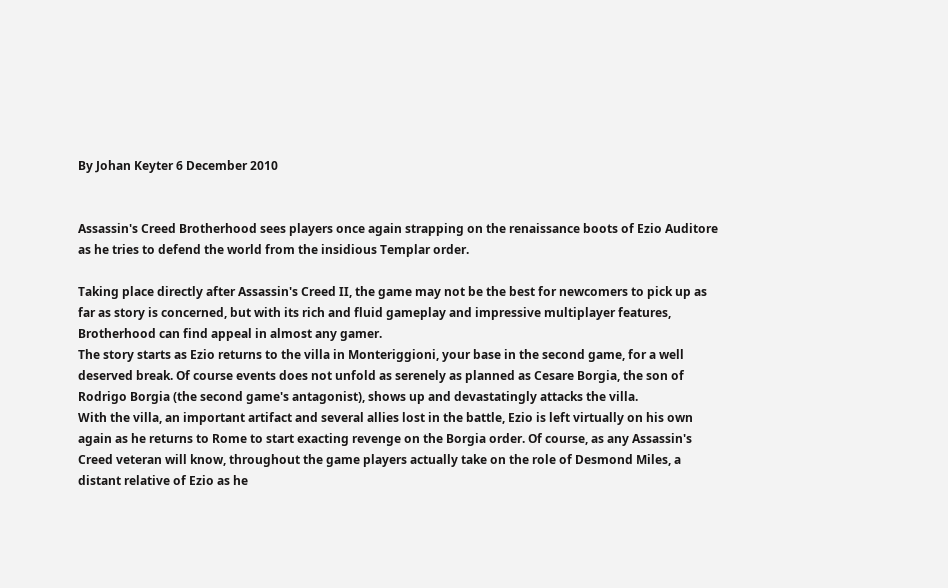By Johan Keyter 6 December 2010


Assassin's Creed Brotherhood sees players once again strapping on the renaissance boots of Ezio Auditore as he tries to defend the world from the insidious Templar order.

Taking place directly after Assassin's Creed II, the game may not be the best for newcomers to pick up as far as story is concerned, but with its rich and fluid gameplay and impressive multiplayer features, Brotherhood can find appeal in almost any gamer.
The story starts as Ezio returns to the villa in Monteriggioni, your base in the second game, for a well deserved break. Of course events does not unfold as serenely as planned as Cesare Borgia, the son of Rodrigo Borgia (the second game's antagonist), shows up and devastatingly attacks the villa.
With the villa, an important artifact and several allies lost in the battle, Ezio is left virtually on his own again as he returns to Rome to start exacting revenge on the Borgia order. Of course, as any Assassin's Creed veteran will know, throughout the game players actually take on the role of Desmond Miles, a distant relative of Ezio as he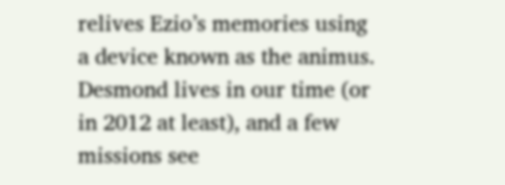relives Ezio’s memories using a device known as the animus. Desmond lives in our time (or in 2012 at least), and a few missions see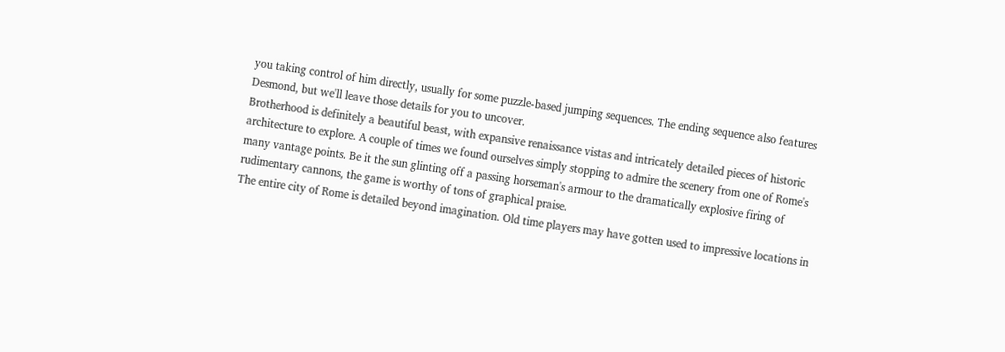you taking control of him directly, usually for some puzzle-based jumping sequences. The ending sequence also features Desmond, but we'll leave those details for you to uncover.
Brotherhood is definitely a beautiful beast, with expansive renaissance vistas and intricately detailed pieces of historic architecture to explore. A couple of times we found ourselves simply stopping to admire the scenery from one of Rome's many vantage points. Be it the sun glinting off a passing horseman's armour to the dramatically explosive firing of rudimentary cannons, the game is worthy of tons of graphical praise.
The entire city of Rome is detailed beyond imagination. Old time players may have gotten used to impressive locations in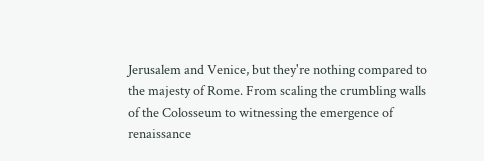Jerusalem and Venice, but they're nothing compared to the majesty of Rome. From scaling the crumbling walls of the Colosseum to witnessing the emergence of renaissance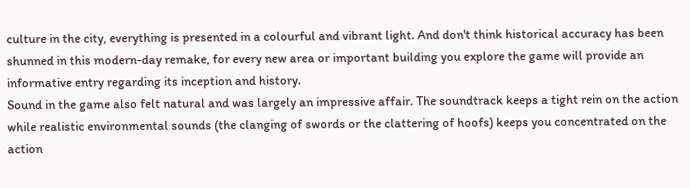culture in the city, everything is presented in a colourful and vibrant light. And don't think historical accuracy has been shunned in this modern-day remake, for every new area or important building you explore the game will provide an informative entry regarding its inception and history.
Sound in the game also felt natural and was largely an impressive affair. The soundtrack keeps a tight rein on the action while realistic environmental sounds (the clanging of swords or the clattering of hoofs) keeps you concentrated on the action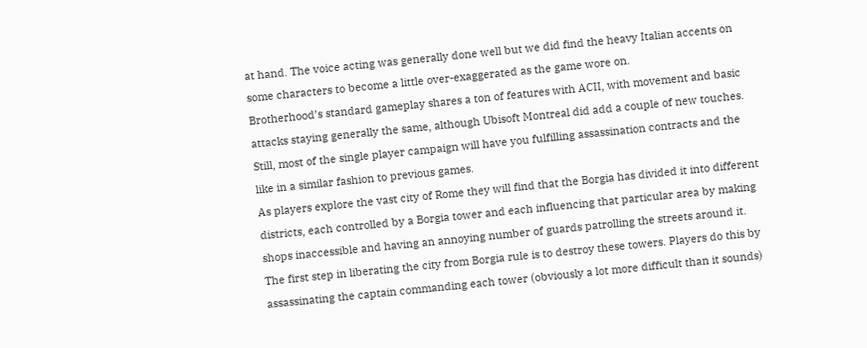at hand. The voice acting was generally done well but we did find the heavy Italian accents on some characters to become a little over-exaggerated as the game wore on.
Brotherhood’s standard gameplay shares a ton of features with ACII, with movement and basic attacks staying generally the same, although Ubisoft Montreal did add a couple of new touches. Still, most of the single player campaign will have you fulfilling assassination contracts and the like in a similar fashion to previous games.
As players explore the vast city of Rome they will find that the Borgia has divided it into different districts, each controlled by a Borgia tower and each influencing that particular area by making shops inaccessible and having an annoying number of guards patrolling the streets around it. The first step in liberating the city from Borgia rule is to destroy these towers. Players do this by assassinating the captain commanding each tower (obviously a lot more difficult than it sounds)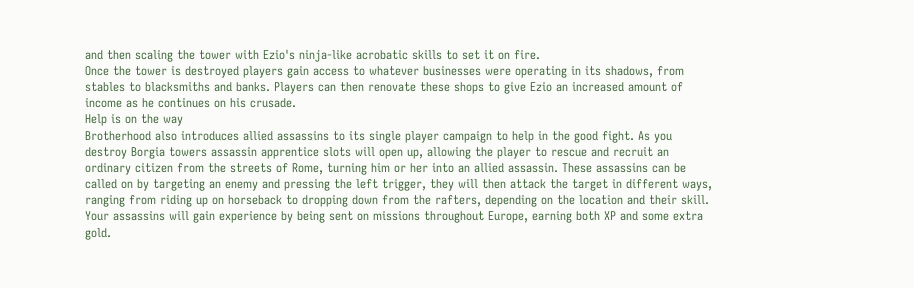and then scaling the tower with Ezio's ninja-like acrobatic skills to set it on fire.
Once the tower is destroyed players gain access to whatever businesses were operating in its shadows, from stables to blacksmiths and banks. Players can then renovate these shops to give Ezio an increased amount of income as he continues on his crusade.
Help is on the way
Brotherhood also introduces allied assassins to its single player campaign to help in the good fight. As you destroy Borgia towers assassin apprentice slots will open up, allowing the player to rescue and recruit an ordinary citizen from the streets of Rome, turning him or her into an allied assassin. These assassins can be called on by targeting an enemy and pressing the left trigger, they will then attack the target in different ways, ranging from riding up on horseback to dropping down from the rafters, depending on the location and their skill.
Your assassins will gain experience by being sent on missions throughout Europe, earning both XP and some extra gold.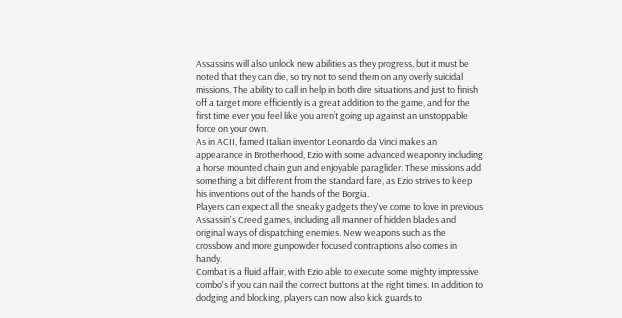Assassins will also unlock new abilities as they progress, but it must be noted that they can die, so try not to send them on any overly suicidal missions. The ability to call in help in both dire situations and just to finish off a target more efficiently is a great addition to the game, and for the first time ever you feel like you aren’t going up against an unstoppable force on your own.
As in ACII, famed Italian inventor Leonardo da Vinci makes an appearance in Brotherhood, Ezio with some advanced weaponry including a horse mounted chain gun and enjoyable paraglider. These missions add something a bit different from the standard fare, as Ezio strives to keep his inventions out of the hands of the Borgia.
Players can expect all the sneaky gadgets they've come to love in previous Assassin's Creed games, including all manner of hidden blades and original ways of dispatching enemies. New weapons such as the crossbow and more gunpowder focused contraptions also comes in handy.
Combat is a fluid affair, with Ezio able to execute some mighty impressive combo's if you can nail the correct buttons at the right times. In addition to dodging and blocking, players can now also kick guards to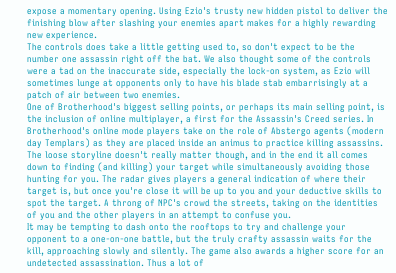expose a momentary opening. Using Ezio's trusty new hidden pistol to deliver the finishing blow after slashing your enemies apart makes for a highly rewarding new experience.
The controls does take a little getting used to, so don't expect to be the number one assassin right off the bat. We also thought some of the controls were a tad on the inaccurate side, especially the lock-on system, as Ezio will sometimes lunge at opponents only to have his blade stab embarrisingly at a patch of air between two enemies.
One of Brotherhood's biggest selling points, or perhaps its main selling point, is the inclusion of online multiplayer, a first for the Assassin's Creed series. In Brotherhood's online mode players take on the role of Abstergo agents (modern day Templars) as they are placed inside an animus to practice killing assassins.
The loose storyline doesn't really matter though, and in the end it all comes down to finding (and killing) your target while simultaneously avoiding those hunting for you. The radar gives players a general indication of where their target is, but once you're close it will be up to you and your deductive skills to spot the target. A throng of NPC's crowd the streets, taking on the identities of you and the other players in an attempt to confuse you.
It may be tempting to dash onto the rooftops to try and challenge your opponent to a one-on-one battle, but the truly crafty assassin waits for the kill, approaching slowly and silently. The game also awards a higher score for an undetected assassination. Thus a lot of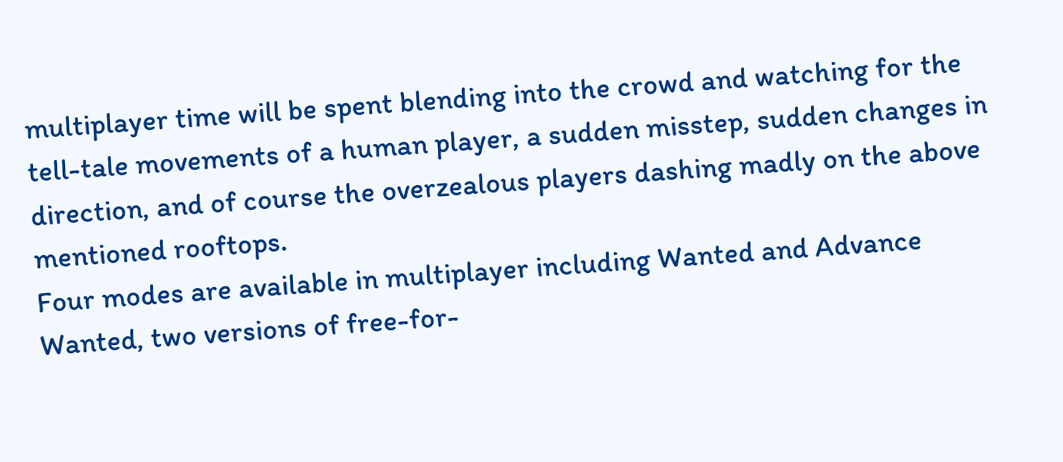multiplayer time will be spent blending into the crowd and watching for the tell-tale movements of a human player, a sudden misstep, sudden changes in direction, and of course the overzealous players dashing madly on the above mentioned rooftops.
Four modes are available in multiplayer including Wanted and Advance Wanted, two versions of free-for-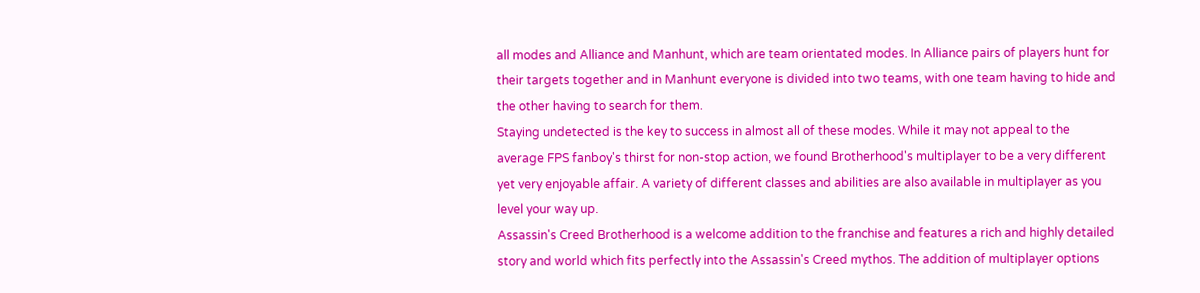all modes and Alliance and Manhunt, which are team orientated modes. In Alliance pairs of players hunt for their targets together and in Manhunt everyone is divided into two teams, with one team having to hide and the other having to search for them.
Staying undetected is the key to success in almost all of these modes. While it may not appeal to the average FPS fanboy's thirst for non-stop action, we found Brotherhood's multiplayer to be a very different yet very enjoyable affair. A variety of different classes and abilities are also available in multiplayer as you level your way up.
Assassin's Creed Brotherhood is a welcome addition to the franchise and features a rich and highly detailed story and world which fits perfectly into the Assassin's Creed mythos. The addition of multiplayer options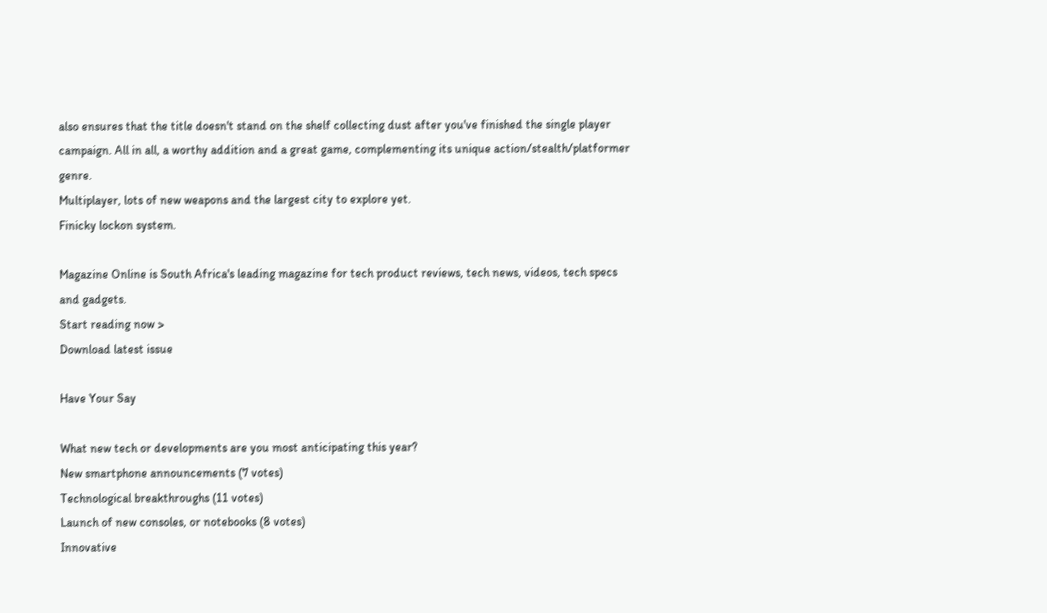also ensures that the title doesn't stand on the shelf collecting dust after you've finished the single player campaign. All in all, a worthy addition and a great game, complementing its unique action/stealth/platformer genre.
Multiplayer, lots of new weapons and the largest city to explore yet.
Finicky lockon system.

Magazine Online is South Africa's leading magazine for tech product reviews, tech news, videos, tech specs and gadgets.
Start reading now >
Download latest issue

Have Your Say

What new tech or developments are you most anticipating this year?
New smartphone announcements (7 votes)
Technological breakthroughs (11 votes)
Launch of new consoles, or notebooks (8 votes)
Innovative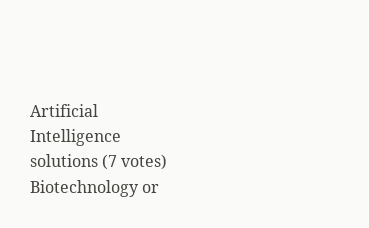Artificial Intelligence solutions (7 votes)
Biotechnology or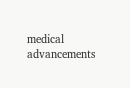medical advancements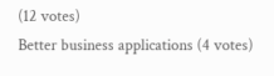(12 votes)
Better business applications (4 votes)